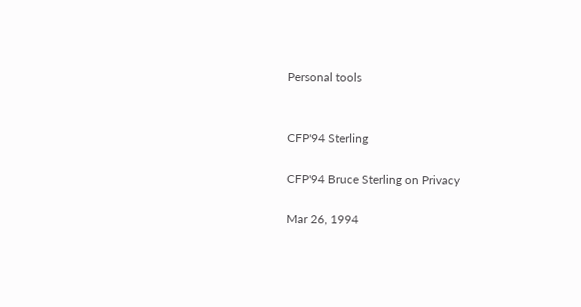Personal tools


CFP'94 Sterling

CFP'94 Bruce Sterling on Privacy

Mar 26, 1994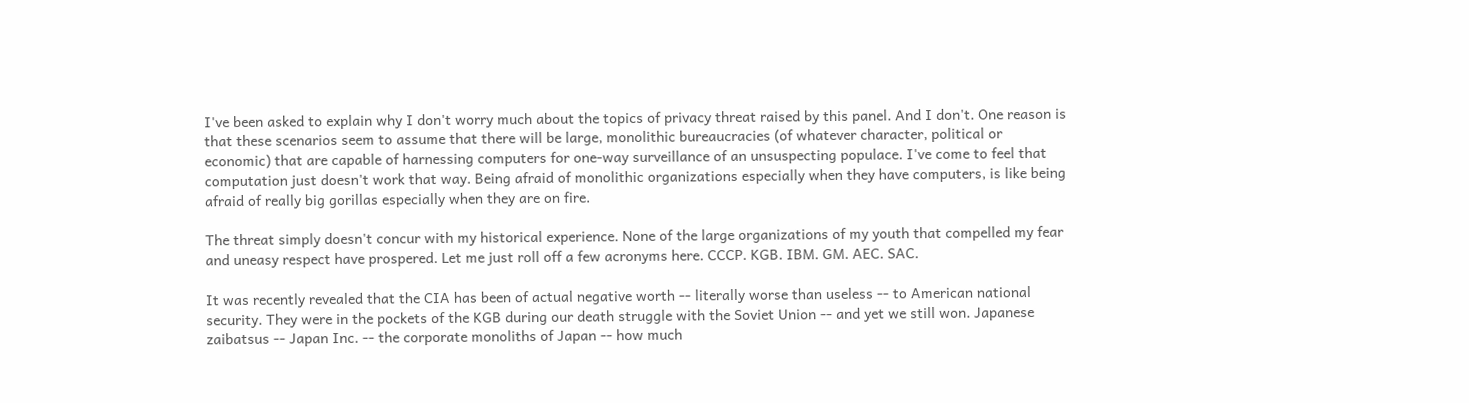I've been asked to explain why I don't worry much about the topics of privacy threat raised by this panel. And I don't. One reason is that these scenarios seem to assume that there will be large, monolithic bureaucracies (of whatever character, political or economic) that are capable of harnessing computers for one-way surveillance of an unsuspecting populace. I've come to feel that computation just doesn't work that way. Being afraid of monolithic organizations especially when they have computers, is like being afraid of really big gorillas especially when they are on fire.

The threat simply doesn't concur with my historical experience. None of the large organizations of my youth that compelled my fear and uneasy respect have prospered. Let me just roll off a few acronyms here. CCCP. KGB. IBM. GM. AEC. SAC.

It was recently revealed that the CIA has been of actual negative worth -- literally worse than useless -- to American national security. They were in the pockets of the KGB during our death struggle with the Soviet Union -- and yet we still won. Japanese zaibatsus -- Japan Inc. -- the corporate monoliths of Japan -- how much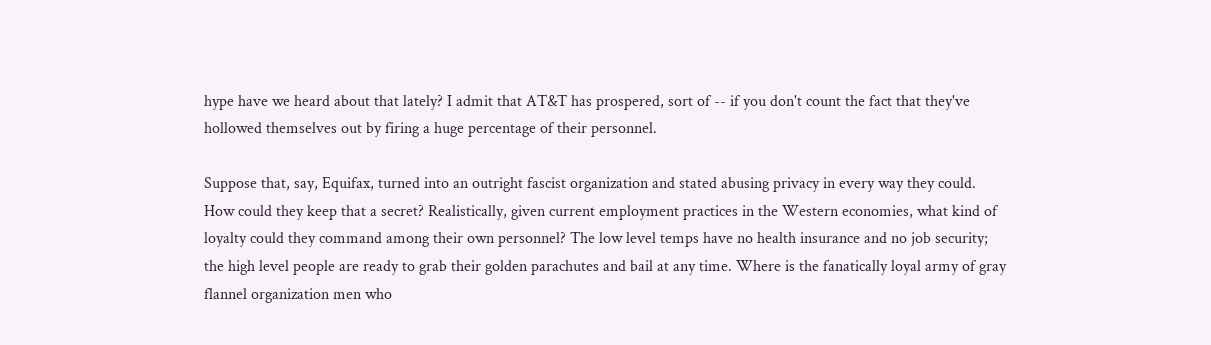hype have we heard about that lately? I admit that AT&T has prospered, sort of -- if you don't count the fact that they've hollowed themselves out by firing a huge percentage of their personnel.

Suppose that, say, Equifax, turned into an outright fascist organization and stated abusing privacy in every way they could. How could they keep that a secret? Realistically, given current employment practices in the Western economies, what kind of loyalty could they command among their own personnel? The low level temps have no health insurance and no job security; the high level people are ready to grab their golden parachutes and bail at any time. Where is the fanatically loyal army of gray flannel organization men who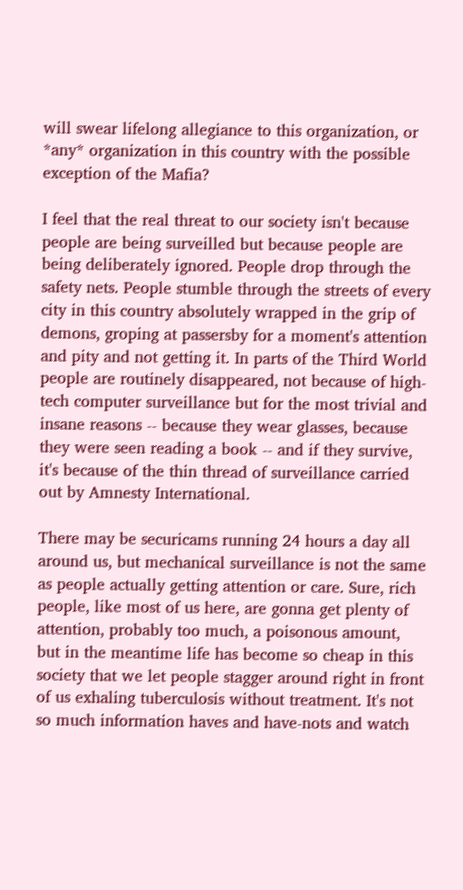will swear lifelong allegiance to this organization, or *any* organization in this country with the possible exception of the Mafia?

I feel that the real threat to our society isn't because people are being surveilled but because people are being deliberately ignored. People drop through the safety nets. People stumble through the streets of every city in this country absolutely wrapped in the grip of demons, groping at passersby for a moment's attention and pity and not getting it. In parts of the Third World people are routinely disappeared, not because of high-tech computer surveillance but for the most trivial and insane reasons -- because they wear glasses, because they were seen reading a book -- and if they survive, it's because of the thin thread of surveillance carried out by Amnesty International.

There may be securicams running 24 hours a day all around us, but mechanical surveillance is not the same as people actually getting attention or care. Sure, rich people, like most of us here, are gonna get plenty of attention, probably too much, a poisonous amount, but in the meantime life has become so cheap in this society that we let people stagger around right in front of us exhaling tuberculosis without treatment. It's not so much information haves and have-nots and watch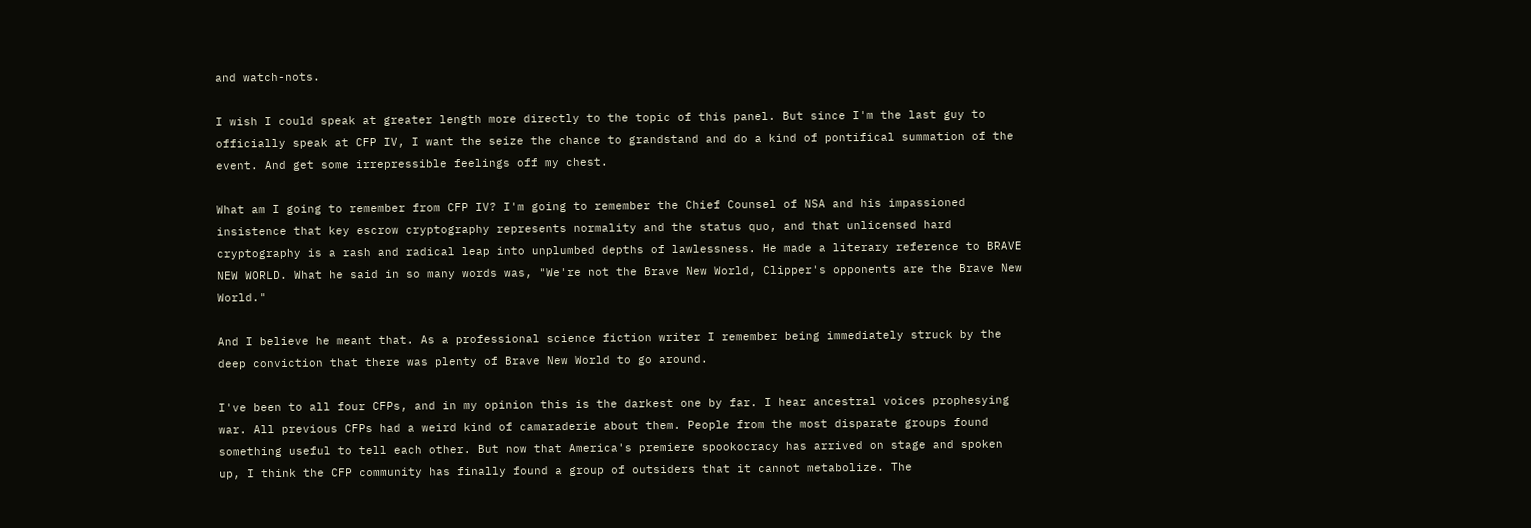and watch-nots.

I wish I could speak at greater length more directly to the topic of this panel. But since I'm the last guy to officially speak at CFP IV, I want the seize the chance to grandstand and do a kind of pontifical summation of the event. And get some irrepressible feelings off my chest.

What am I going to remember from CFP IV? I'm going to remember the Chief Counsel of NSA and his impassioned insistence that key escrow cryptography represents normality and the status quo, and that unlicensed hard cryptography is a rash and radical leap into unplumbed depths of lawlessness. He made a literary reference to BRAVE NEW WORLD. What he said in so many words was, "We're not the Brave New World, Clipper's opponents are the Brave New World."

And I believe he meant that. As a professional science fiction writer I remember being immediately struck by the deep conviction that there was plenty of Brave New World to go around.

I've been to all four CFPs, and in my opinion this is the darkest one by far. I hear ancestral voices prophesying war. All previous CFPs had a weird kind of camaraderie about them. People from the most disparate groups found something useful to tell each other. But now that America's premiere spookocracy has arrived on stage and spoken up, I think the CFP community has finally found a group of outsiders that it cannot metabolize. The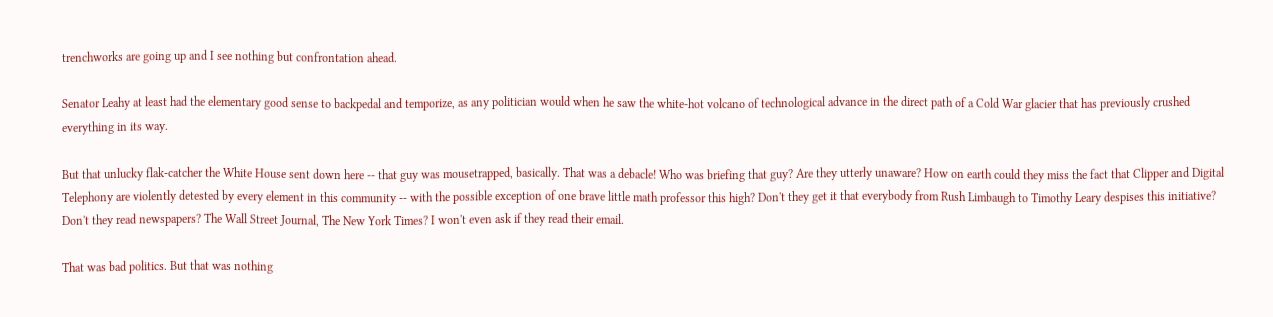trenchworks are going up and I see nothing but confrontation ahead.

Senator Leahy at least had the elementary good sense to backpedal and temporize, as any politician would when he saw the white-hot volcano of technological advance in the direct path of a Cold War glacier that has previously crushed everything in its way.

But that unlucky flak-catcher the White House sent down here -- that guy was mousetrapped, basically. That was a debacle! Who was briefing that guy? Are they utterly unaware? How on earth could they miss the fact that Clipper and Digital Telephony are violently detested by every element in this community -- with the possible exception of one brave little math professor this high? Don't they get it that everybody from Rush Limbaugh to Timothy Leary despises this initiative? Don't they read newspapers? The Wall Street Journal, The New York Times? I won't even ask if they read their email.

That was bad politics. But that was nothing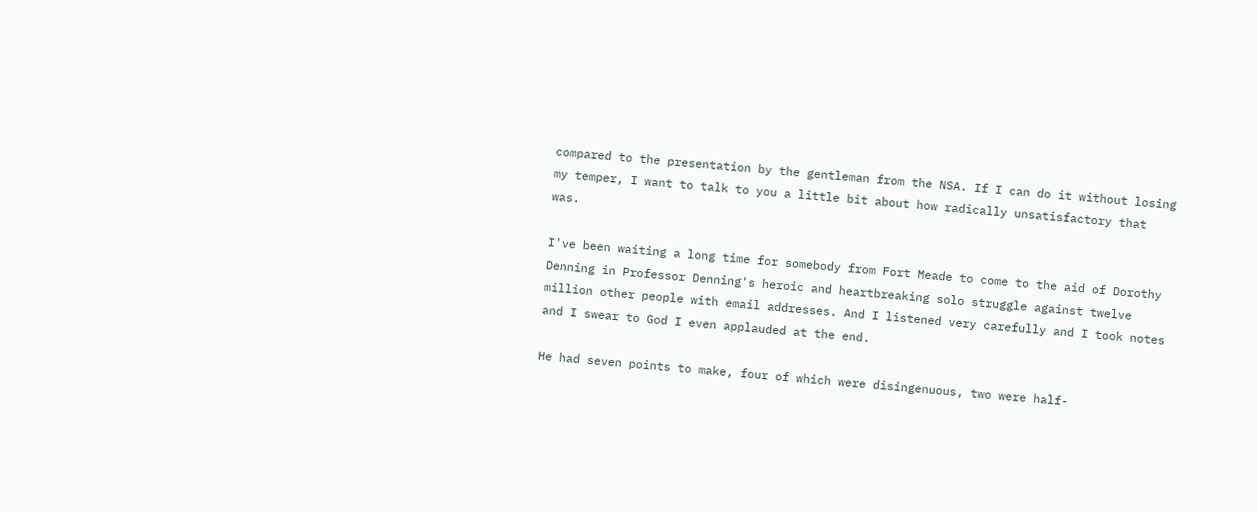compared to the presentation by the gentleman from the NSA. If I can do it without losing my temper, I want to talk to you a little bit about how radically unsatisfactory that was.

I've been waiting a long time for somebody from Fort Meade to come to the aid of Dorothy Denning in Professor Denning's heroic and heartbreaking solo struggle against twelve million other people with email addresses. And I listened very carefully and I took notes and I swear to God I even applauded at the end.

He had seven points to make, four of which were disingenuous, two were half-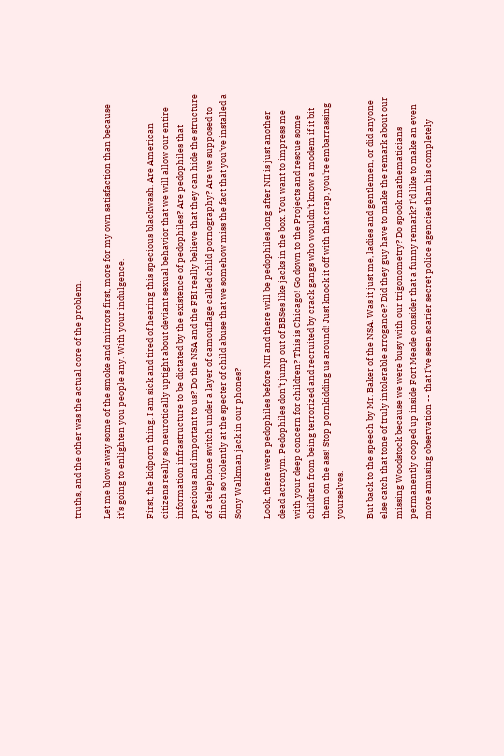truths, and the other was the actual core of the problem.

Let me blow away some of the smoke and mirrors first, more for my own satisfaction than because it's going to enlighten you people any. With your indulgence.

First, the kidporn thing. I am sick and tired of hearing this specious blackwash. Are American citizens really so neurotically uptight about deviant sexual behavior that we will allow our entire information infrastructure to be dictated by the existence of pedophiles? Are pedophiles that precious and important to us? Do the NSA and the FBI really believe that they can hide the structure of a telephone switch under a layer of camouflage called child pornography? Are we supposed to flinch so violently at the specter of child abuse that we somehow miss the fact that you've installed a Sony Walkman jack in our phones?

Look, there were pedophiles before NII and there will be pedophiles long after NII is just another dead acronym. Pedophiles don't jump out of BBSes like jacks in the box. You want to impress me with your deep concern for children? This is Chicago! Go down to the Projects and rescue some children from being terrorized and recruited by crack gangs who wouldn't know a modem if it bit them on the ass! Stop pornkidding us around! Just knock it off with that crap, you're embarrassing yourselves.

But back to the speech by Mr. Baker of the NSA. Was it just me, ladies and gentlemen, or did anyone else catch that tone of truly intolerable arrogance? Did they guy have to make the remark about our missing Woodstock because we were busy with our trigonometry? Do spook mathematicians permanently cooped up inside Fort Meade consider that a funny remark? I'd like to make an even more amusing observation -- that I've seen scarier secret police agencies than his completely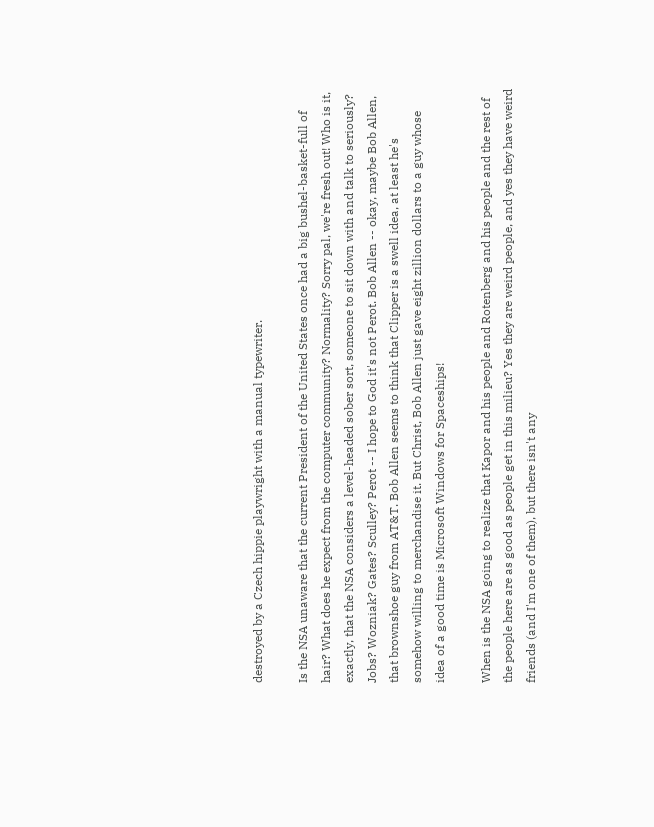destroyed by a Czech hippie playwright with a manual typewriter.

Is the NSA unaware that the current President of the United States once had a big bushel-basket-full of hair? What does he expect from the computer community? Normality? Sorry pal, we're fresh out! Who is it, exactly, that the NSA considers a level-headed sober sort, someone to sit down with and talk to seriously? Jobs? Wozniak? Gates? Sculley? Perot -- I hope to God it's not Perot. Bob Allen -- okay, maybe Bob Allen, that brownshoe guy from AT&T. Bob Allen seems to think that Clipper is a swell idea, at least he's somehow willing to merchandise it. But Christ, Bob Allen just gave eight zillion dollars to a guy whose idea of a good time is Microsoft Windows for Spaceships!

When is the NSA going to realize that Kapor and his people and Rotenberg and his people and the rest of the people here are as good as people get in this milieu? Yes they are weird people, and yes they have weird friends (and I'm one of them), but there isn't any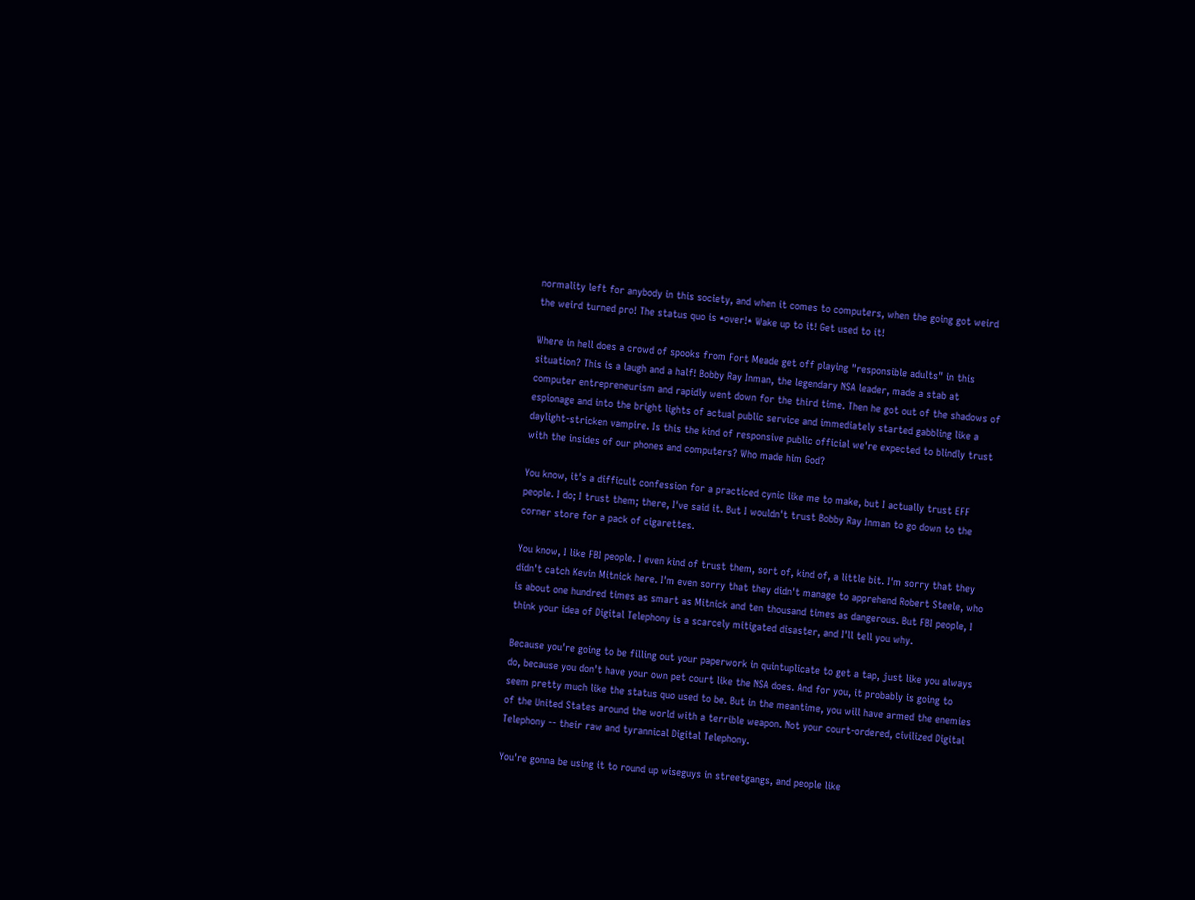normality left for anybody in this society, and when it comes to computers, when the going got weird the weird turned pro! The status quo is *over!* Wake up to it! Get used to it!

Where in hell does a crowd of spooks from Fort Meade get off playing "responsible adults" in this situation? This is a laugh and a half! Bobby Ray Inman, the legendary NSA leader, made a stab at computer entrepreneurism and rapidly went down for the third time. Then he got out of the shadows of espionage and into the bright lights of actual public service and immediately started gabbling like a daylight-stricken vampire. Is this the kind of responsive public official we're expected to blindly trust with the insides of our phones and computers? Who made him God?

You know, it's a difficult confession for a practiced cynic like me to make, but I actually trust EFF people. I do; I trust them; there, I've said it. But I wouldn't trust Bobby Ray Inman to go down to the corner store for a pack of cigarettes.

You know, I like FBI people. I even kind of trust them, sort of, kind of, a little bit. I'm sorry that they didn't catch Kevin Mitnick here. I'm even sorry that they didn't manage to apprehend Robert Steele, who is about one hundred times as smart as Mitnick and ten thousand times as dangerous. But FBI people, I think your idea of Digital Telephony is a scarcely mitigated disaster, and I'll tell you why.

Because you're going to be filling out your paperwork in quintuplicate to get a tap, just like you always do, because you don't have your own pet court like the NSA does. And for you, it probably is going to seem pretty much like the status quo used to be. But in the meantime, you will have armed the enemies of the United States around the world with a terrible weapon. Not your court-ordered, civilized Digital Telephony -- their raw and tyrannical Digital Telephony.

You're gonna be using it to round up wiseguys in streetgangs, and people like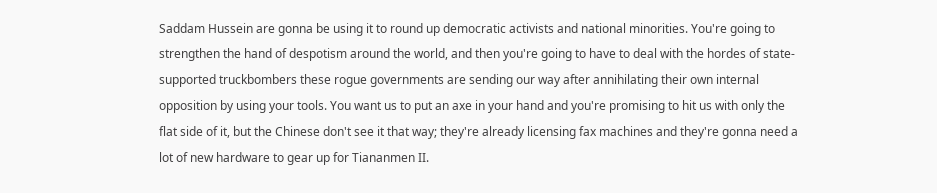Saddam Hussein are gonna be using it to round up democratic activists and national minorities. You're going to strengthen the hand of despotism around the world, and then you're going to have to deal with the hordes of state-supported truckbombers these rogue governments are sending our way after annihilating their own internal opposition by using your tools. You want us to put an axe in your hand and you're promising to hit us with only the flat side of it, but the Chinese don't see it that way; they're already licensing fax machines and they're gonna need a lot of new hardware to gear up for Tiananmen II.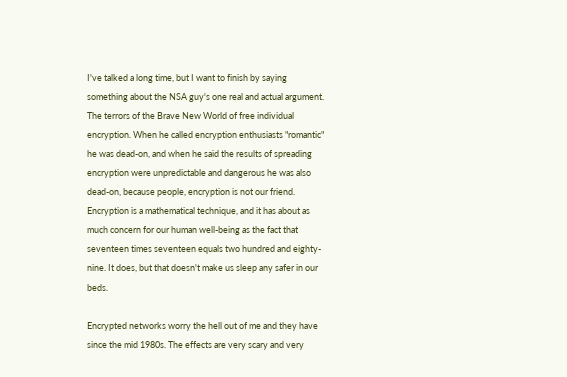I've talked a long time, but I want to finish by saying something about the NSA guy's one real and actual argument. The terrors of the Brave New World of free individual encryption. When he called encryption enthusiasts "romantic" he was dead-on, and when he said the results of spreading encryption were unpredictable and dangerous he was also dead-on, because people, encryption is not our friend. Encryption is a mathematical technique, and it has about as much concern for our human well-being as the fact that seventeen times seventeen equals two hundred and eighty-nine. It does, but that doesn't make us sleep any safer in our beds.

Encrypted networks worry the hell out of me and they have since the mid 1980s. The effects are very scary and very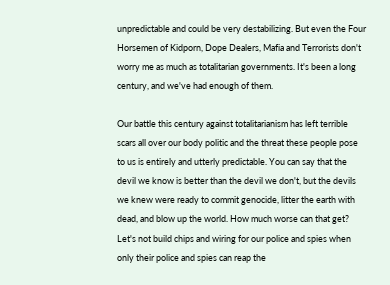unpredictable and could be very destabilizing. But even the Four Horsemen of Kidporn, Dope Dealers, Mafia and Terrorists don't worry me as much as totalitarian governments. It's been a long century, and we've had enough of them.

Our battle this century against totalitarianism has left terrible scars all over our body politic and the threat these people pose to us is entirely and utterly predictable. You can say that the devil we know is better than the devil we don't, but the devils we knew were ready to commit genocide, litter the earth with dead, and blow up the world. How much worse can that get? Let's not build chips and wiring for our police and spies when only their police and spies can reap the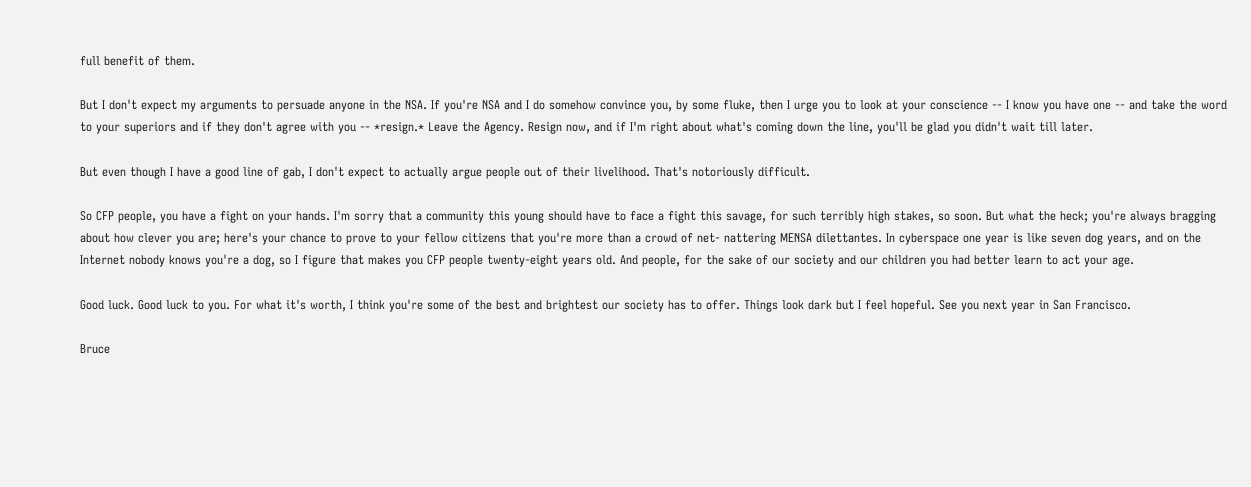full benefit of them.

But I don't expect my arguments to persuade anyone in the NSA. If you're NSA and I do somehow convince you, by some fluke, then I urge you to look at your conscience -- I know you have one -- and take the word to your superiors and if they don't agree with you -- *resign.* Leave the Agency. Resign now, and if I'm right about what's coming down the line, you'll be glad you didn't wait till later.

But even though I have a good line of gab, I don't expect to actually argue people out of their livelihood. That's notoriously difficult.

So CFP people, you have a fight on your hands. I'm sorry that a community this young should have to face a fight this savage, for such terribly high stakes, so soon. But what the heck; you're always bragging about how clever you are; here's your chance to prove to your fellow citizens that you're more than a crowd of net- nattering MENSA dilettantes. In cyberspace one year is like seven dog years, and on the Internet nobody knows you're a dog, so I figure that makes you CFP people twenty-eight years old. And people, for the sake of our society and our children you had better learn to act your age.

Good luck. Good luck to you. For what it's worth, I think you're some of the best and brightest our society has to offer. Things look dark but I feel hopeful. See you next year in San Francisco.

Bruce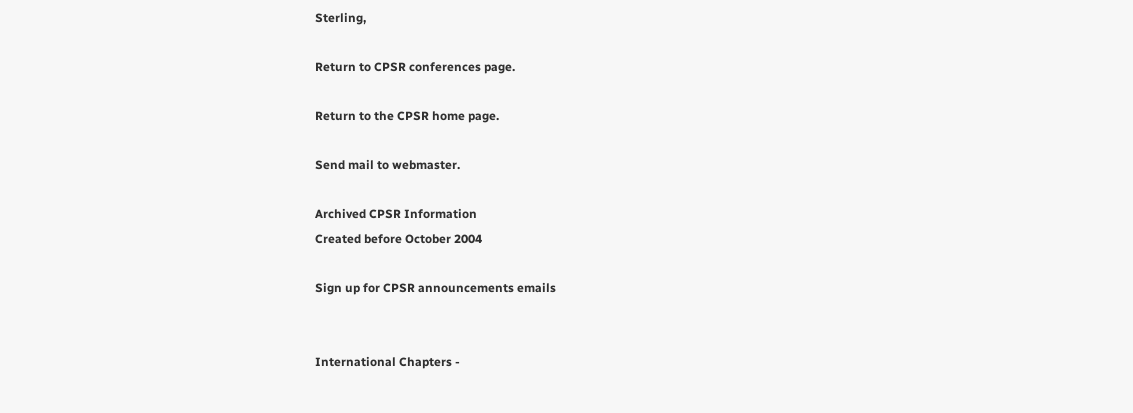Sterling,

Return to CPSR conferences page.

Return to the CPSR home page.

Send mail to webmaster.

Archived CPSR Information
Created before October 2004

Sign up for CPSR announcements emails


International Chapters -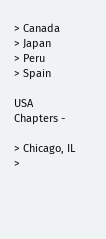> Canada
> Japan
> Peru
> Spain

USA Chapters -

> Chicago, IL
>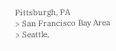Pittsburgh, PA
> San Francisco Bay Area
> Seattle,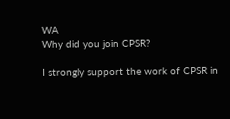WA
Why did you join CPSR?

I strongly support the work of CPSR in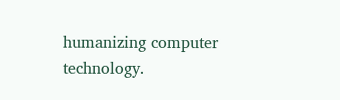humanizing computer technology.